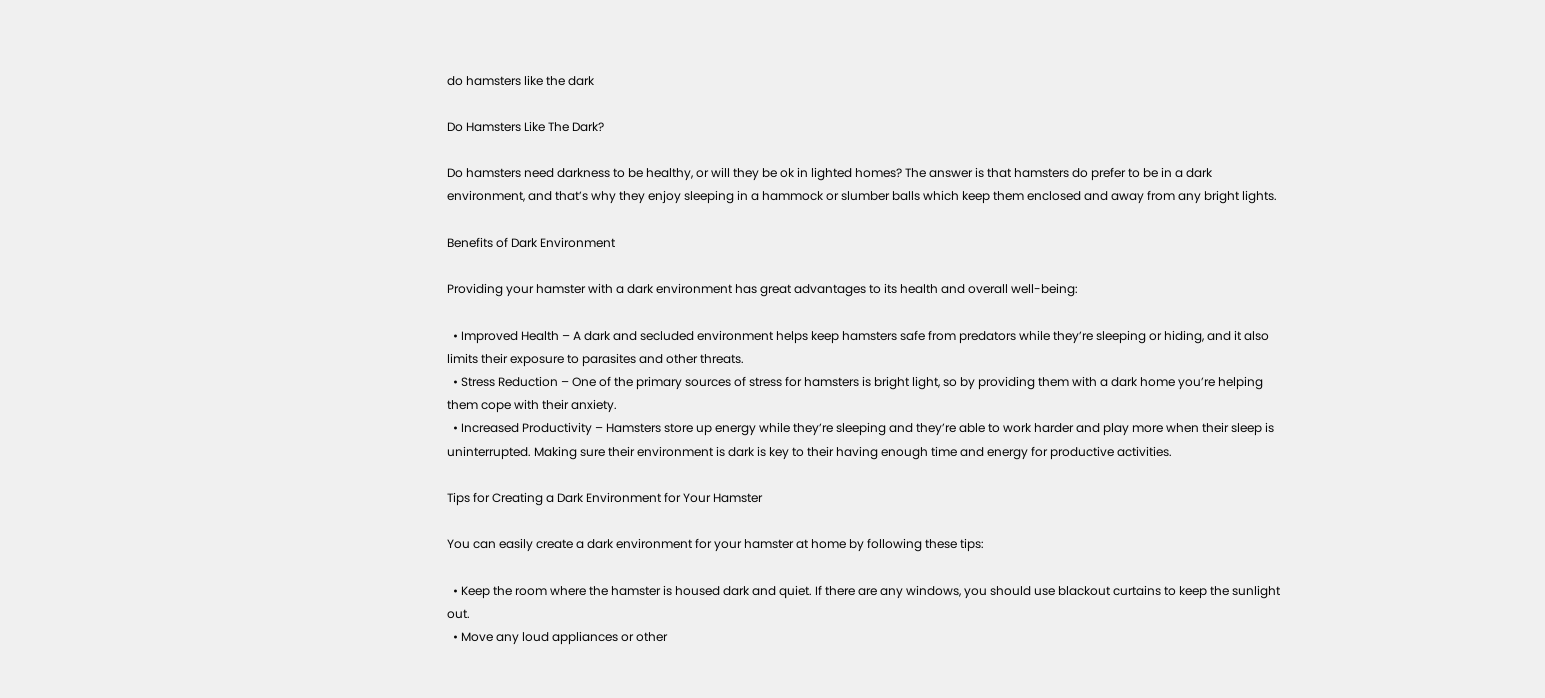do hamsters like the dark

Do Hamsters Like The Dark?

Do hamsters need darkness to be healthy, or will they be ok in lighted homes? The answer is that hamsters do prefer to be in a dark environment, and that’s why they enjoy sleeping in a hammock or slumber balls which keep them enclosed and away from any bright lights.

Benefits of Dark Environment

Providing your hamster with a dark environment has great advantages to its health and overall well-being:

  • Improved Health – A dark and secluded environment helps keep hamsters safe from predators while they’re sleeping or hiding, and it also limits their exposure to parasites and other threats.
  • Stress Reduction – One of the primary sources of stress for hamsters is bright light, so by providing them with a dark home you’re helping them cope with their anxiety.
  • Increased Productivity – Hamsters store up energy while they’re sleeping and they’re able to work harder and play more when their sleep is uninterrupted. Making sure their environment is dark is key to their having enough time and energy for productive activities.

Tips for Creating a Dark Environment for Your Hamster

You can easily create a dark environment for your hamster at home by following these tips:

  • Keep the room where the hamster is housed dark and quiet. If there are any windows, you should use blackout curtains to keep the sunlight out.
  • Move any loud appliances or other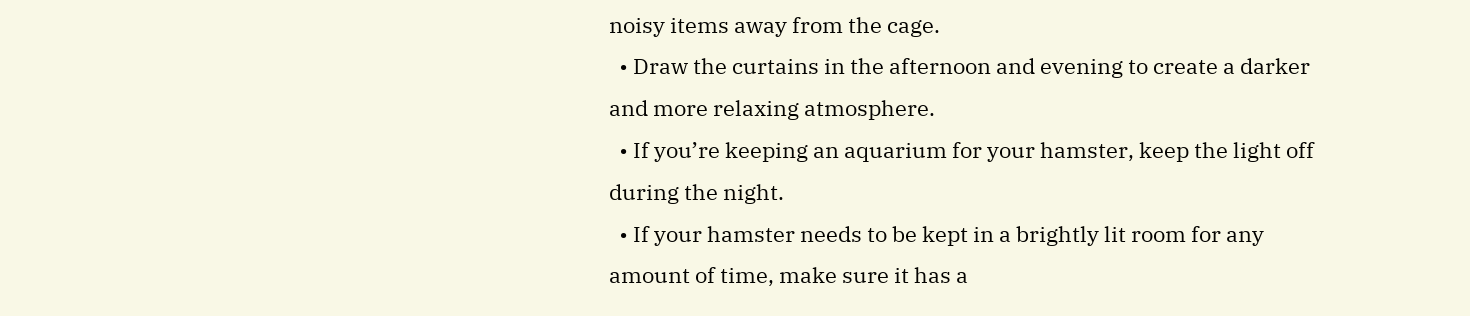noisy items away from the cage.
  • Draw the curtains in the afternoon and evening to create a darker and more relaxing atmosphere.
  • If you’re keeping an aquarium for your hamster, keep the light off during the night.
  • If your hamster needs to be kept in a brightly lit room for any amount of time, make sure it has a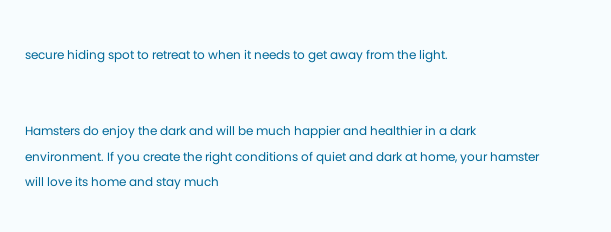secure hiding spot to retreat to when it needs to get away from the light.


Hamsters do enjoy the dark and will be much happier and healthier in a dark environment. If you create the right conditions of quiet and dark at home, your hamster will love its home and stay much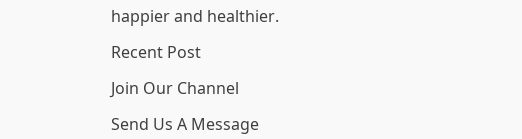happier and healthier.

Recent Post

Join Our Channel

Send Us A Message